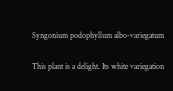Syngonium podophyllum albo-variegatum

This plant is a delight. Its white variegation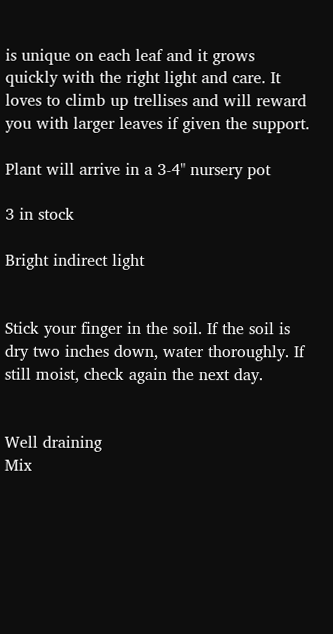is unique on each leaf and it grows quickly with the right light and care. It loves to climb up trellises and will reward you with larger leaves if given the support.

Plant will arrive in a 3-4" nursery pot

3 in stock

Bright indirect light


Stick your finger in the soil. If the soil is dry two inches down, water thoroughly. If still moist, check again the next day.


Well draining
Mix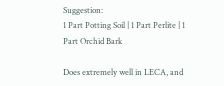Suggestion:
1 Part Potting Soil | 1 Part Perlite | 1 Part Orchid Bark

Does extremely well in LECA, and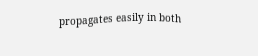propagates easily in both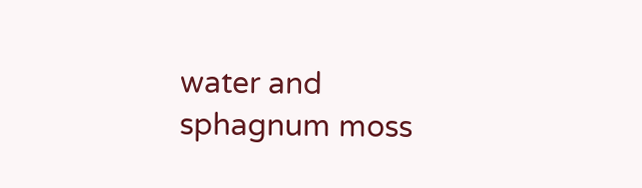water and sphagnum moss